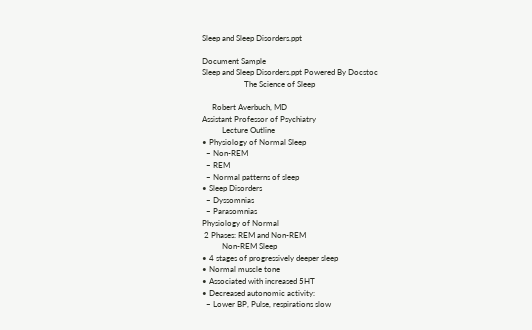Sleep and Sleep Disorders.ppt

Document Sample
Sleep and Sleep Disorders.ppt Powered By Docstoc
                     The Science of Sleep

     Robert Averbuch, MD
Assistant Professor of Psychiatry
          Lecture Outline
• Physiology of Normal Sleep
  – Non-REM
  – REM
  – Normal patterns of sleep
• Sleep Disorders
  – Dyssomnias
  – Parasomnias
Physiology of Normal
 2 Phases: REM and Non-REM
          Non-REM Sleep
• 4 stages of progressively deeper sleep
• Normal muscle tone
• Associated with increased 5HT
• Decreased autonomic activity:
  – Lower BP, Pulse, respirations slow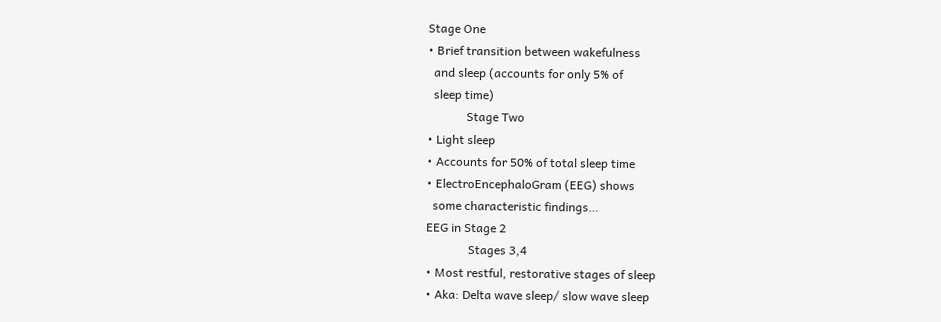Stage One
• Brief transition between wakefulness
  and sleep (accounts for only 5% of
  sleep time)
             Stage Two
• Light sleep
• Accounts for 50% of total sleep time
• ElectroEncephaloGram (EEG) shows
  some characteristic findings…
EEG in Stage 2
              Stages 3,4
• Most restful, restorative stages of sleep
• Aka: Delta wave sleep/ slow wave sleep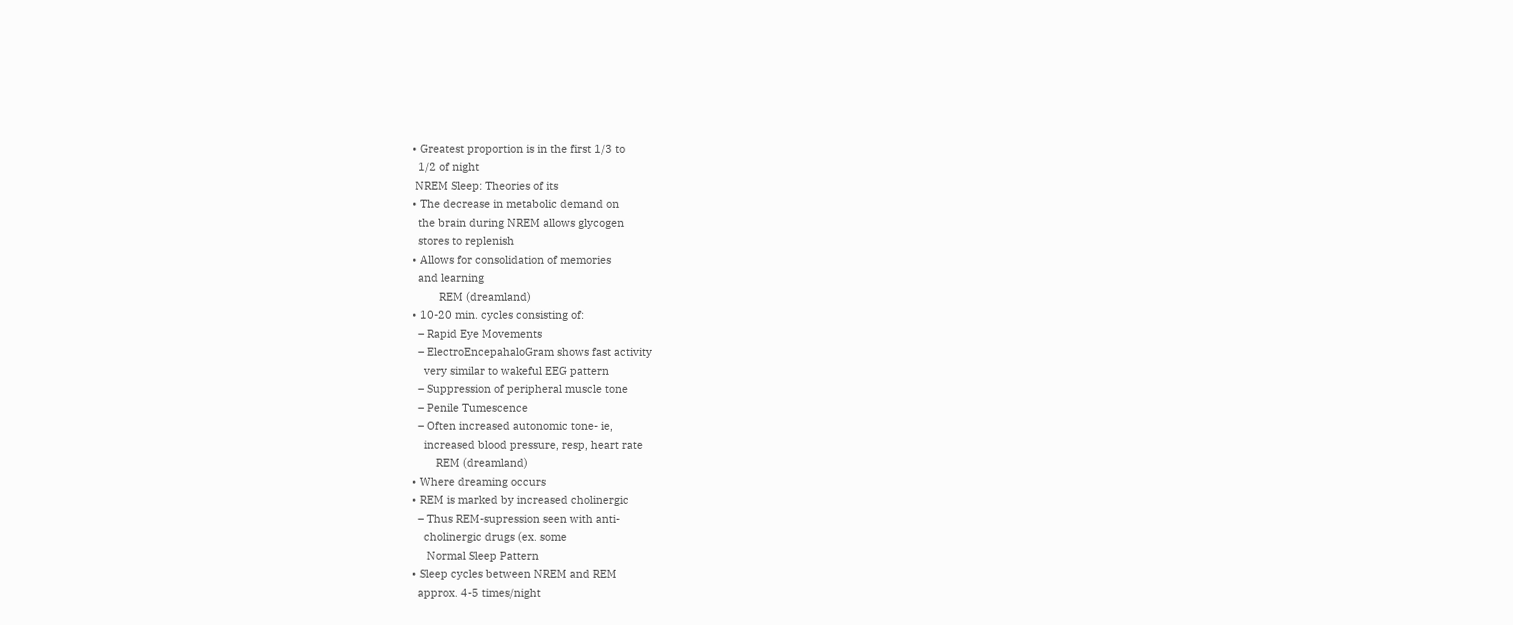• Greatest proportion is in the first 1/3 to
  1/2 of night
 NREM Sleep: Theories of its
• The decrease in metabolic demand on
  the brain during NREM allows glycogen
  stores to replenish
• Allows for consolidation of memories
  and learning
         REM (dreamland)
• 10-20 min. cycles consisting of:
  – Rapid Eye Movements
  – ElectroEncepahaloGram shows fast activity
    very similar to wakeful EEG pattern
  – Suppression of peripheral muscle tone
  – Penile Tumescence
  – Often increased autonomic tone- ie,
    increased blood pressure, resp, heart rate
        REM (dreamland)
• Where dreaming occurs
• REM is marked by increased cholinergic
  – Thus REM-supression seen with anti-
    cholinergic drugs (ex. some
     Normal Sleep Pattern
• Sleep cycles between NREM and REM
  approx. 4-5 times/night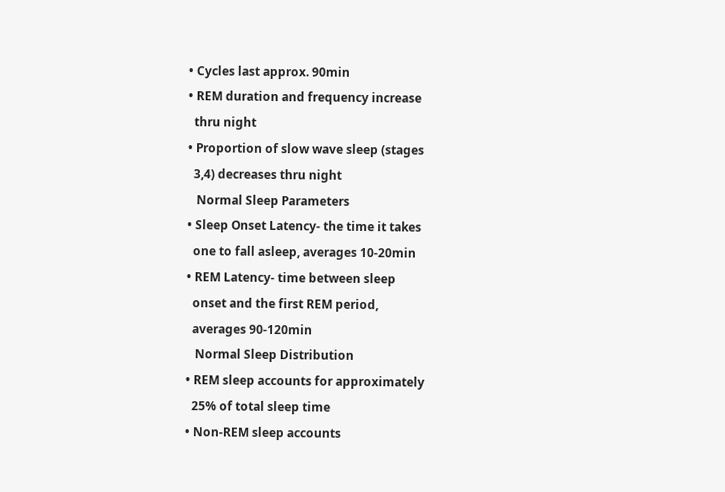• Cycles last approx. 90min
• REM duration and frequency increase
  thru night
• Proportion of slow wave sleep (stages
  3,4) decreases thru night
   Normal Sleep Parameters
• Sleep Onset Latency- the time it takes
  one to fall asleep, averages 10-20min
• REM Latency- time between sleep
  onset and the first REM period,
  averages 90-120min
   Normal Sleep Distribution
• REM sleep accounts for approximately
  25% of total sleep time
• Non-REM sleep accounts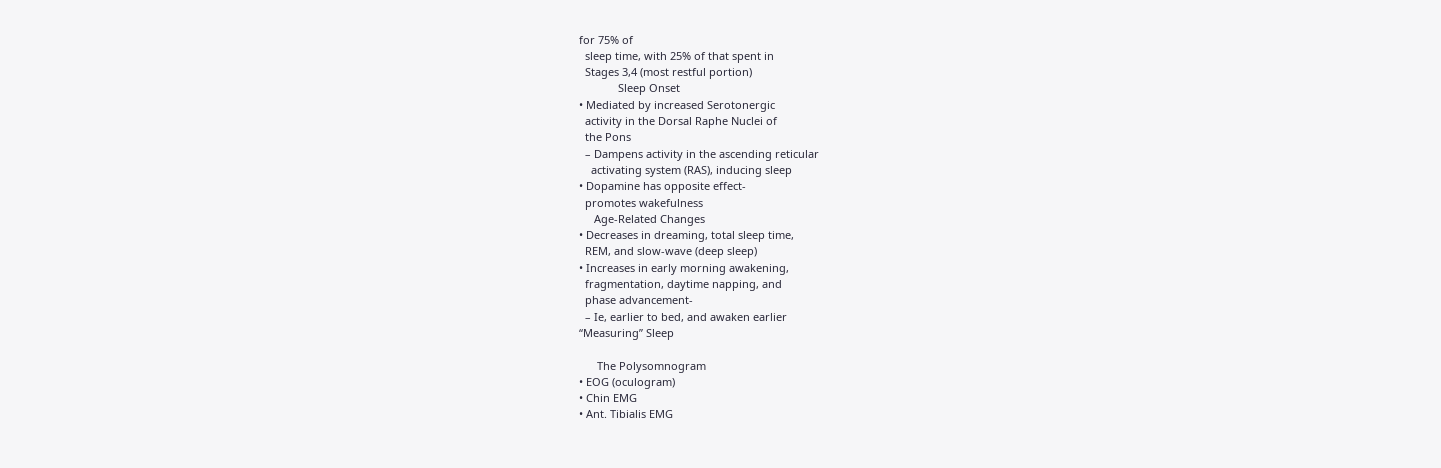for 75% of
  sleep time, with 25% of that spent in
  Stages 3,4 (most restful portion)
             Sleep Onset
• Mediated by increased Serotonergic
  activity in the Dorsal Raphe Nuclei of
  the Pons
  – Dampens activity in the ascending reticular
    activating system (RAS), inducing sleep
• Dopamine has opposite effect-
  promotes wakefulness
     Age-Related Changes
• Decreases in dreaming, total sleep time,
  REM, and slow-wave (deep sleep)
• Increases in early morning awakening,
  fragmentation, daytime napping, and
  phase advancement-
  – Ie, earlier to bed, and awaken earlier
“Measuring” Sleep

      The Polysomnogram
• EOG (oculogram)
• Chin EMG
• Ant. Tibialis EMG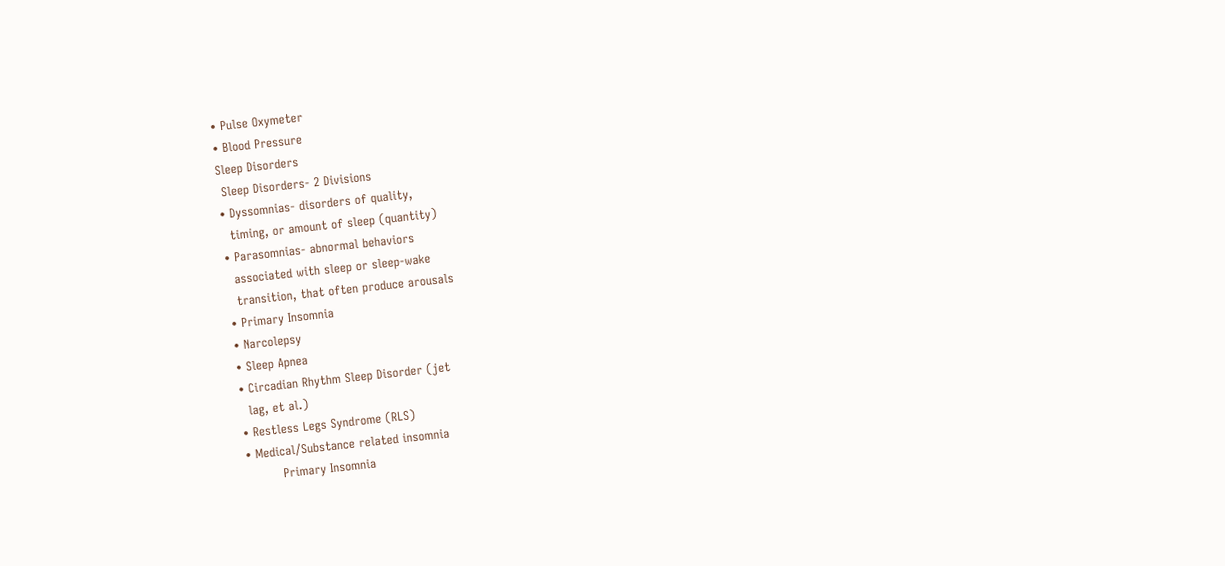• Pulse Oxymeter
• Blood Pressure
Sleep Disorders
 Sleep Disorders- 2 Divisions
• Dyssomnias- disorders of quality,
  timing, or amount of sleep (quantity)
• Parasomnias- abnormal behaviors
  associated with sleep or sleep-wake
  transition, that often produce arousals
• Primary Insomnia
• Narcolepsy
• Sleep Apnea
• Circadian Rhythm Sleep Disorder (jet
  lag, et al.)
• Restless Legs Syndrome (RLS)
• Medical/Substance related insomnia
         Primary Insomnia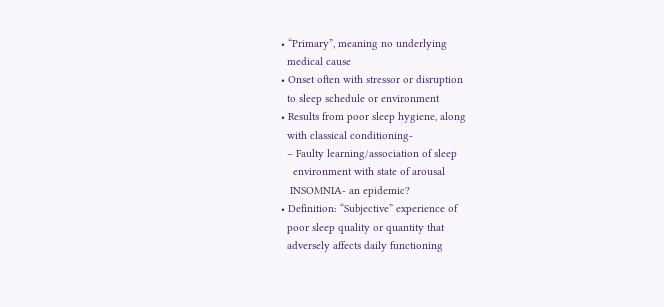• “Primary”, meaning no underlying
  medical cause
• Onset often with stressor or disruption
  to sleep schedule or environment
• Results from poor sleep hygiene, along
  with classical conditioning-
  – Faulty learning/association of sleep
    environment with state of arousal
   INSOMNIA- an epidemic?
• Definition: “Subjective” experience of
  poor sleep quality or quantity that
  adversely affects daily functioning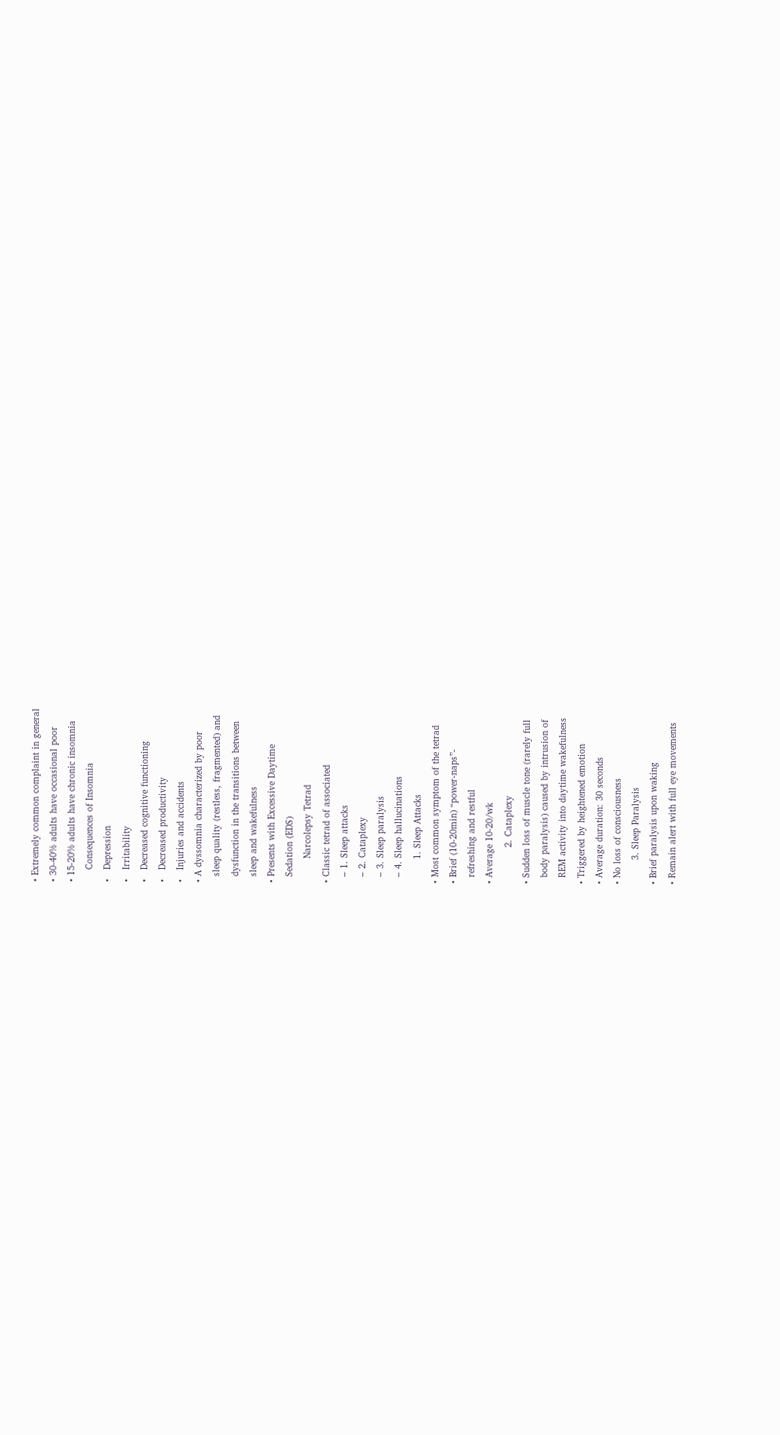• Extremely common complaint in general
• 30-40% adults have occasional poor
• 15-20% adults have chronic insomnia
    Consequences of Insomnia
•   Depression
•   Irritability
•   Decreased cognitive functioning
•   Decreased productivity
•   Injuries and accidents
• A dyssomnia characterized by poor
  sleep quality (restless, fragmented) and
  dysfunction in the transitions between
  sleep and wakefulness
• Presents with Excessive Daytime
  Sedation (EDS)
        Narcolepsy Tetrad
• Classic tetrad of associated
  – 1. Sleep attacks
  – 2. Cataplexy
  – 3. Sleep paralysis
  – 4. Sleep hallucinations
        1. Sleep Attacks
• Most common symptom of the tetrad
• Brief (10-20min) “power-naps”-
  refreshing and restful
• Average 10-20/wk
            2. Cataplexy
• Sudden loss of muscle tone (rarely full
  body paralysis) caused by intrusion of
  REM activity into daytime wakefulness
• Triggered by heightened emotion
• Average duration: 30 seconds
• No loss of consciousness
        3. Sleep Paralysis
• Brief paralysis upon waking
• Remain alert with full eye movements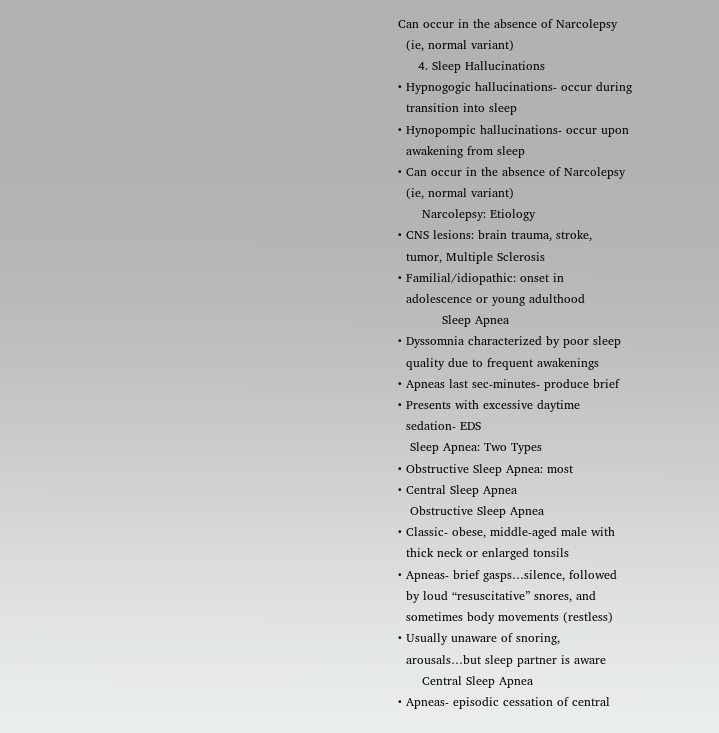Can occur in the absence of Narcolepsy
  (ie, normal variant)
     4. Sleep Hallucinations
• Hypnogogic hallucinations- occur during
  transition into sleep
• Hynopompic hallucinations- occur upon
  awakening from sleep
• Can occur in the absence of Narcolepsy
  (ie, normal variant)
      Narcolepsy: Etiology
• CNS lesions: brain trauma, stroke,
  tumor, Multiple Sclerosis
• Familial/idiopathic: onset in
  adolescence or young adulthood
           Sleep Apnea
• Dyssomnia characterized by poor sleep
  quality due to frequent awakenings
• Apneas last sec-minutes- produce brief
• Presents with excessive daytime
  sedation- EDS
   Sleep Apnea: Two Types
• Obstructive Sleep Apnea: most
• Central Sleep Apnea
   Obstructive Sleep Apnea
• Classic- obese, middle-aged male with
  thick neck or enlarged tonsils
• Apneas- brief gasps…silence, followed
  by loud “resuscitative” snores, and
  sometimes body movements (restless)
• Usually unaware of snoring,
  arousals…but sleep partner is aware
      Central Sleep Apnea
• Apneas- episodic cessation of central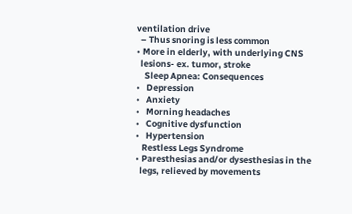ventilation drive
  – Thus snoring is less common
• More in elderly, with underlying CNS
  lesions- ex. tumor, stroke
    Sleep Apnea: Consequences
•   Depression
•   Anxiety
•   Morning headaches
•   Cognitive dysfunction
•   Hypertension
   Restless Legs Syndrome
• Paresthesias and/or dysesthesias in the
  legs, relieved by movements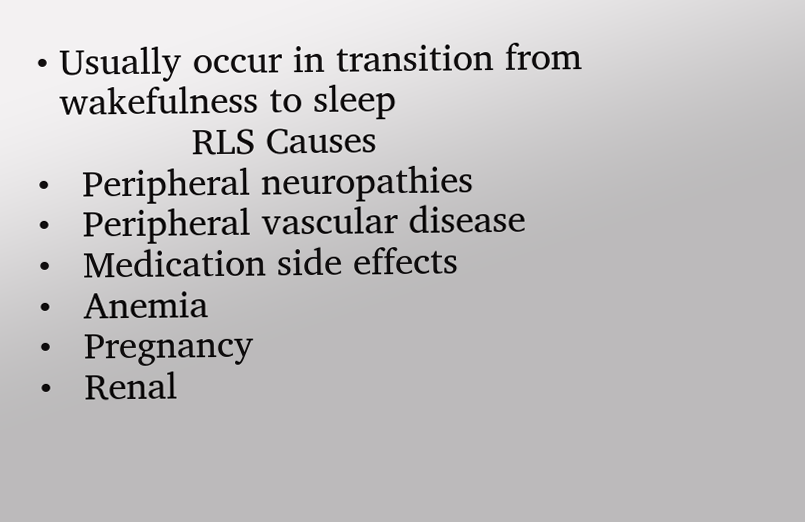• Usually occur in transition from
  wakefulness to sleep
              RLS Causes
•   Peripheral neuropathies
•   Peripheral vascular disease
•   Medication side effects
•   Anemia
•   Pregnancy
•   Renal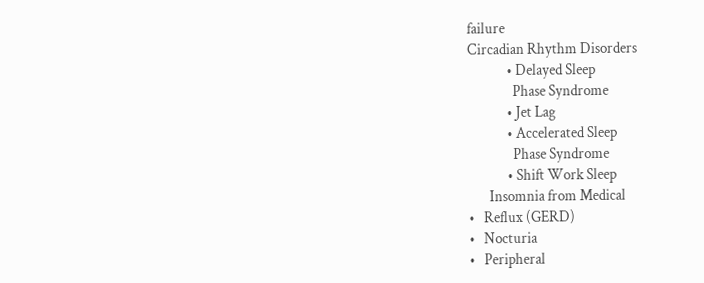failure
Circadian Rhythm Disorders
             • Delayed Sleep
               Phase Syndrome
             • Jet Lag
             • Accelerated Sleep
               Phase Syndrome
             • Shift Work Sleep
       Insomnia from Medical
•   Reflux (GERD)
•   Nocturia
•   Peripheral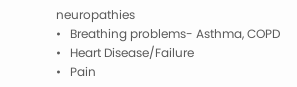neuropathies
•   Breathing problems- Asthma, COPD
•   Heart Disease/Failure
•   Pain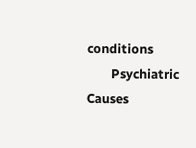conditions
        Psychiatric Causes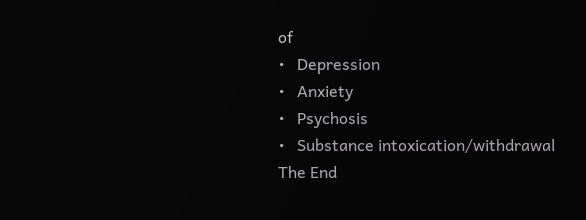of
•   Depression
•   Anxiety
•   Psychosis
•   Substance intoxication/withdrawal
The End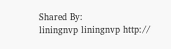Shared By:
liningnvp liningnvp http://